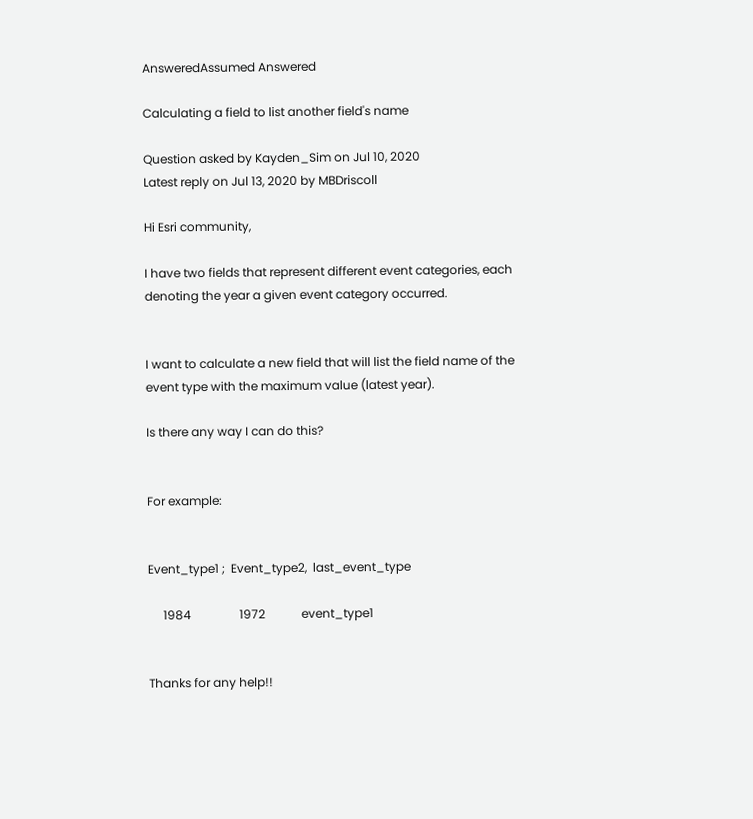AnsweredAssumed Answered

Calculating a field to list another field's name

Question asked by Kayden_Sim on Jul 10, 2020
Latest reply on Jul 13, 2020 by MBDriscoll

Hi Esri community,

I have two fields that represent different event categories, each denoting the year a given event category occurred.


I want to calculate a new field that will list the field name of the event type with the maximum value (latest year).

Is there any way I can do this?


For example:


Event_type1 ;  Event_type2,  last_event_type

     1984                1972            event_type1


Thanks for any help!!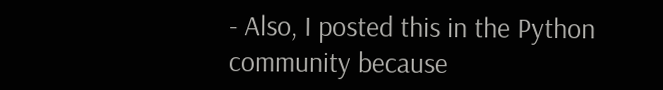- Also, I posted this in the Python community because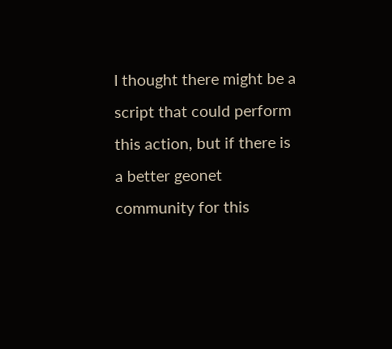I thought there might be a script that could perform this action, but if there is a better geonet community for this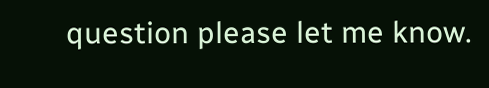question please let me know.